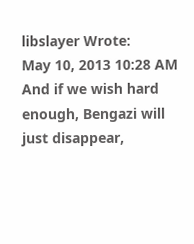libslayer Wrote:
May 10, 2013 10:28 AM
And if we wish hard enough, Bengazi will just disappear,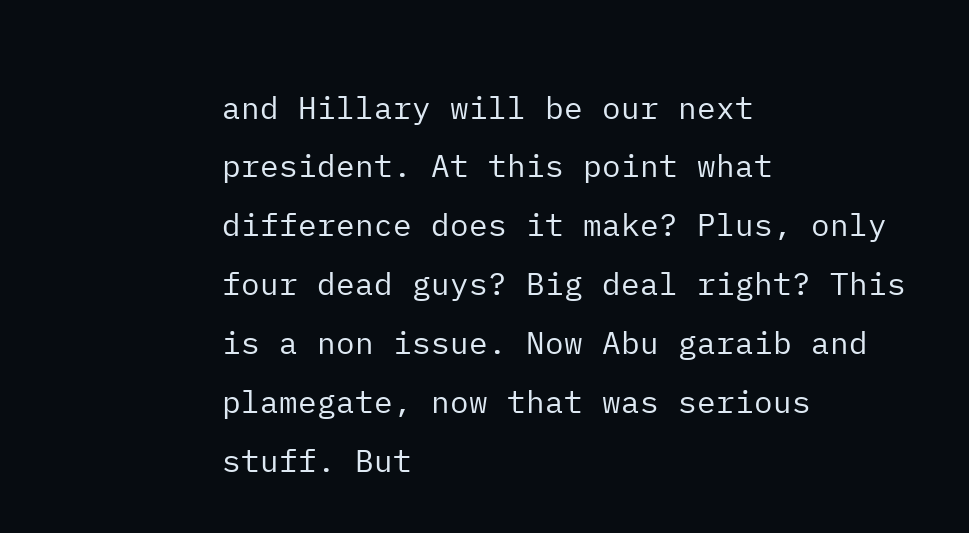and Hillary will be our next president. At this point what difference does it make? Plus, only four dead guys? Big deal right? This is a non issue. Now Abu garaib and plamegate, now that was serious stuff. But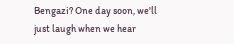Bengazi? One day soon, we'll just laugh when we hear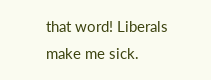that word! Liberals make me sick.